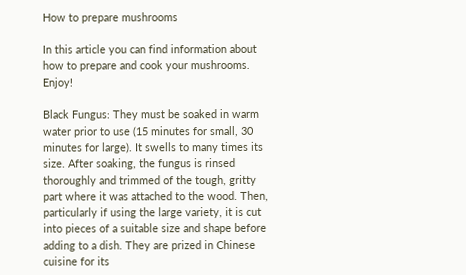How to prepare mushrooms

In this article you can find information about how to prepare and cook your mushrooms. Enjoy!

Black Fungus: They must be soaked in warm water prior to use (15 minutes for small, 30 minutes for large). It swells to many times its size. After soaking, the fungus is rinsed thoroughly and trimmed of the tough, gritty part where it was attached to the wood. Then, particularly if using the large variety, it is cut into pieces of a suitable size and shape before adding to a dish. They are prized in Chinese cuisine for its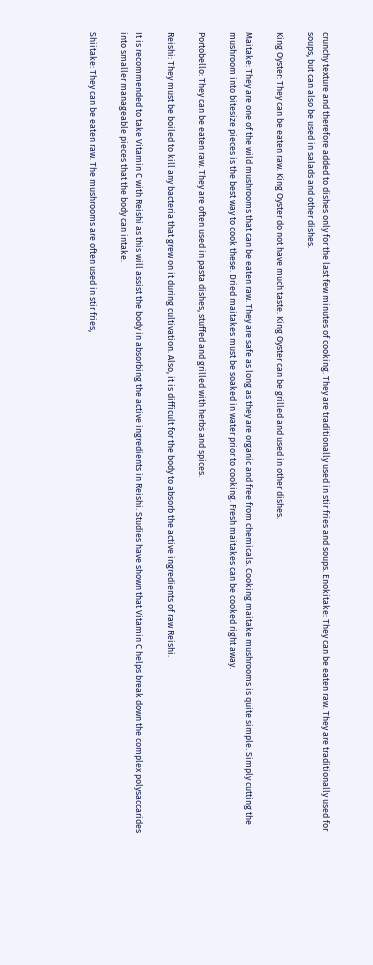crunchy texture and therefore added to dishes only for the last few minutes of cooking. They are traditionally used in stir fries and soups. Enokitake: They can be eaten raw. They are traditionally used for soups, but can also be used in salads and other dishes.

King Oyster: They can be eaten raw. King Oyster do not have much taste. King Oyster can be grilled and used in other dishes.

Maitake: They are one of the wild mushrooms that can be eaten raw. They are safe as long as they are organic and free from chemicals. Cooking maitake mushrooms is quite simple. Simply cutting the mushroom into bitesize pieces is the best way to cook these. Dried maitakes must be soaked in water prior to cooking. Fresh maitakes can be cooked right away.

Portobello: They can be eaten raw. They are often used in pasta dishes, stuffed and grilled with herbs and spices.

Reishi: They must be boiled to kill any bacteria that grew on it during cultivation. Also, it is difficult for the body to absorb the active ingredients of raw Reishi.

It is recommended to take Vitamin C with Reishi as this will assist the body in absorbing the active ingredients in Reishi. Studies have shown that Vitamin C helps break down the complex polysaccarides into smaller manageable pieces that the body can intake.

Shiitake: They can be eaten raw. The mushrooms are often used in stir fries,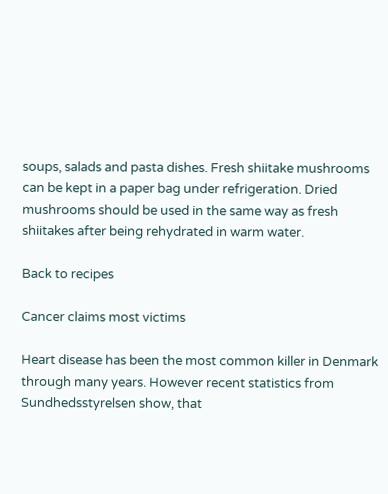soups, salads and pasta dishes. Fresh shiitake mushrooms can be kept in a paper bag under refrigeration. Dried mushrooms should be used in the same way as fresh shiitakes after being rehydrated in warm water.

Back to recipes

Cancer claims most victims

Heart disease has been the most common killer in Denmark through many years. However recent statistics from Sundhedsstyrelsen show, that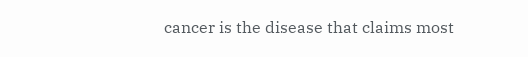cancer is the disease that claims most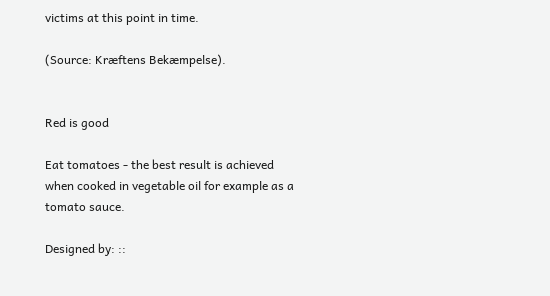victims at this point in time.

(Source: Kræftens Bekæmpelse).


Red is good

Eat tomatoes - the best result is achieved when cooked in vegetable oil for example as a tomato sauce.

Designed by: ::